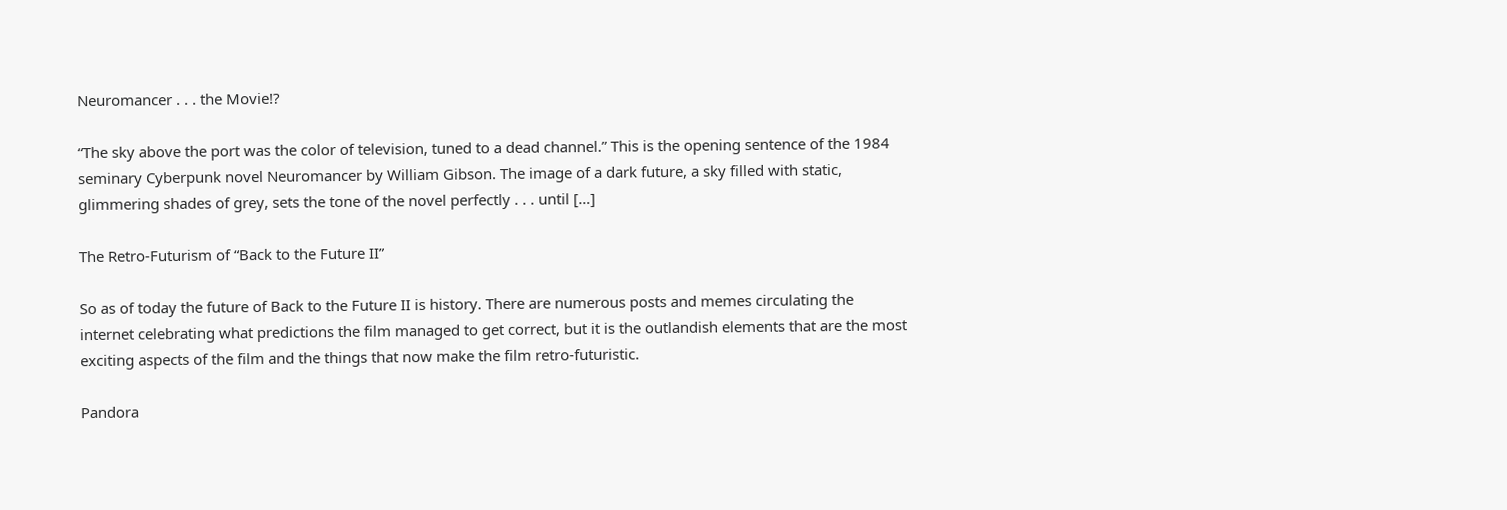Neuromancer . . . the Movie!?

“The sky above the port was the color of television, tuned to a dead channel.” This is the opening sentence of the 1984 seminary Cyberpunk novel Neuromancer by William Gibson. The image of a dark future, a sky filled with static, glimmering shades of grey, sets the tone of the novel perfectly . . . until […]

The Retro-Futurism of “Back to the Future II”

So as of today the future of Back to the Future II is history. There are numerous posts and memes circulating the internet celebrating what predictions the film managed to get correct, but it is the outlandish elements that are the most exciting aspects of the film and the things that now make the film retro-futuristic.

Pandora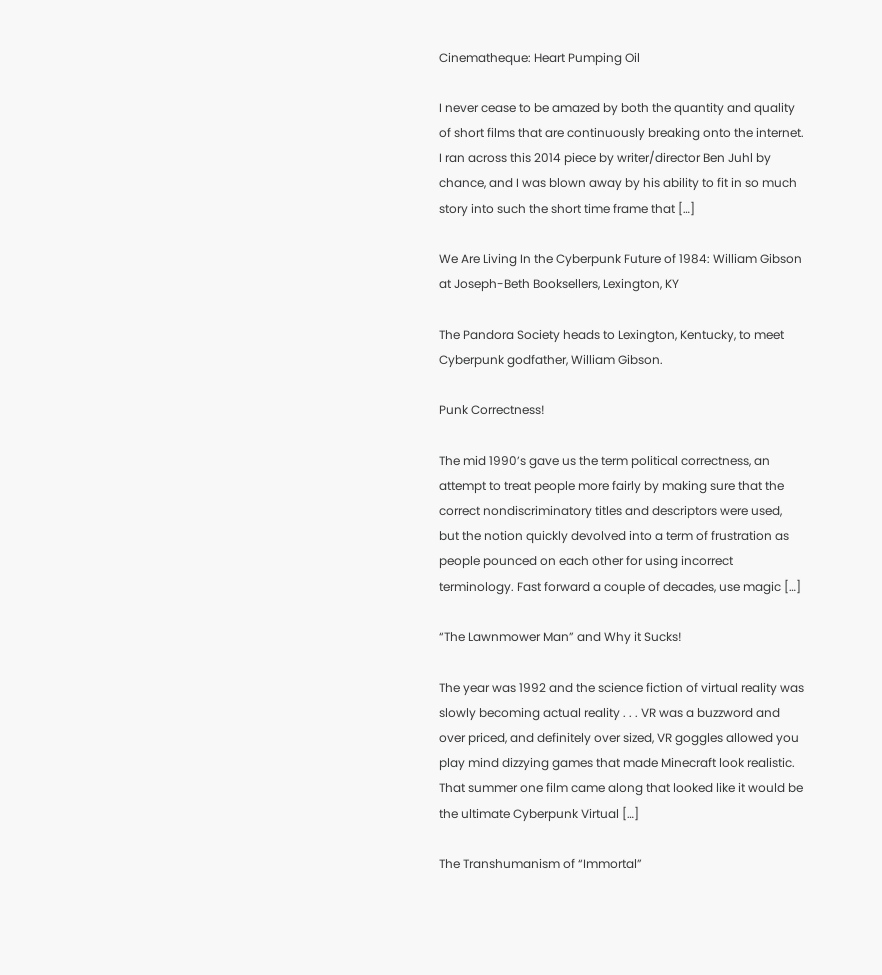Cinematheque: Heart Pumping Oil

I never cease to be amazed by both the quantity and quality of short films that are continuously breaking onto the internet. I ran across this 2014 piece by writer/director Ben Juhl by chance, and I was blown away by his ability to fit in so much story into such the short time frame that […]

We Are Living In the Cyberpunk Future of 1984: William Gibson at Joseph-Beth Booksellers, Lexington, KY

The Pandora Society heads to Lexington, Kentucky, to meet Cyberpunk godfather, William Gibson.

Punk Correctness!

The mid 1990’s gave us the term political correctness, an attempt to treat people more fairly by making sure that the correct nondiscriminatory titles and descriptors were used, but the notion quickly devolved into a term of frustration as people pounced on each other for using incorrect terminology. Fast forward a couple of decades, use magic […]

“The Lawnmower Man” and Why it Sucks!

The year was 1992 and the science fiction of virtual reality was slowly becoming actual reality . . . VR was a buzzword and over priced, and definitely over sized, VR goggles allowed you play mind dizzying games that made Minecraft look realistic. That summer one film came along that looked like it would be the ultimate Cyberpunk Virtual […]

The Transhumanism of “Immortal”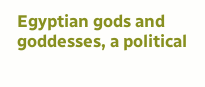Egyptian gods and goddesses, a political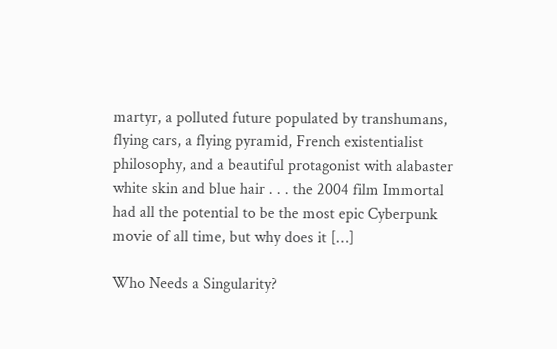martyr, a polluted future populated by transhumans, flying cars, a flying pyramid, French existentialist philosophy, and a beautiful protagonist with alabaster white skin and blue hair . . . the 2004 film Immortal had all the potential to be the most epic Cyberpunk movie of all time, but why does it […]

Who Needs a Singularity?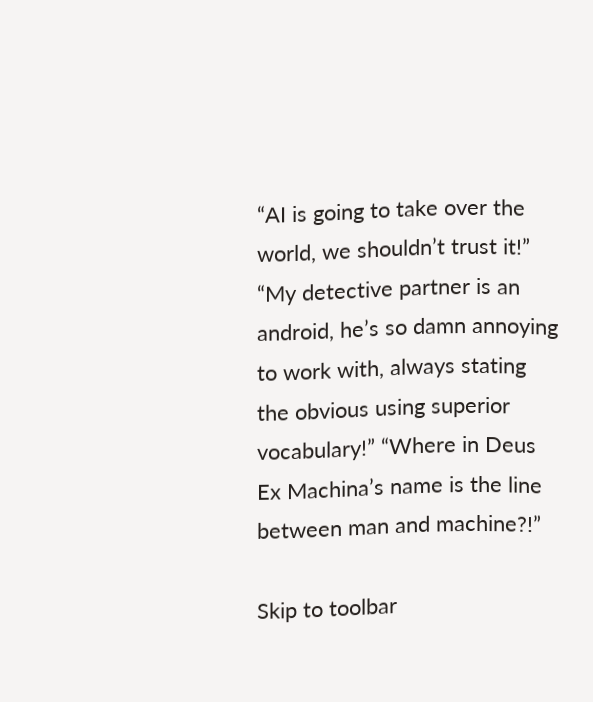“AI is going to take over the world, we shouldn’t trust it!” “My detective partner is an android, he’s so damn annoying to work with, always stating the obvious using superior vocabulary!” “Where in Deus Ex Machina’s name is the line between man and machine?!”

Skip to toolbar